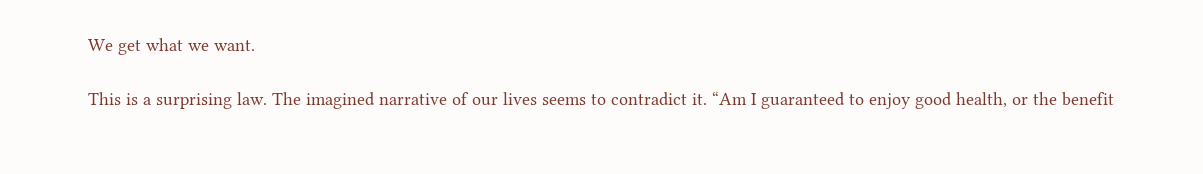We get what we want.

This is a surprising law. The imagined narrative of our lives seems to contradict it. “Am I guaranteed to enjoy good health, or the benefit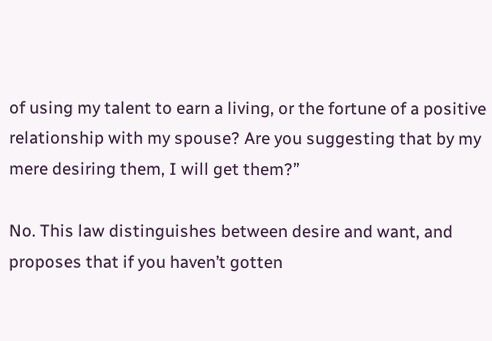of using my talent to earn a living, or the fortune of a positive relationship with my spouse? Are you suggesting that by my mere desiring them, I will get them?”

No. This law distinguishes between desire and want, and proposes that if you haven’t gotten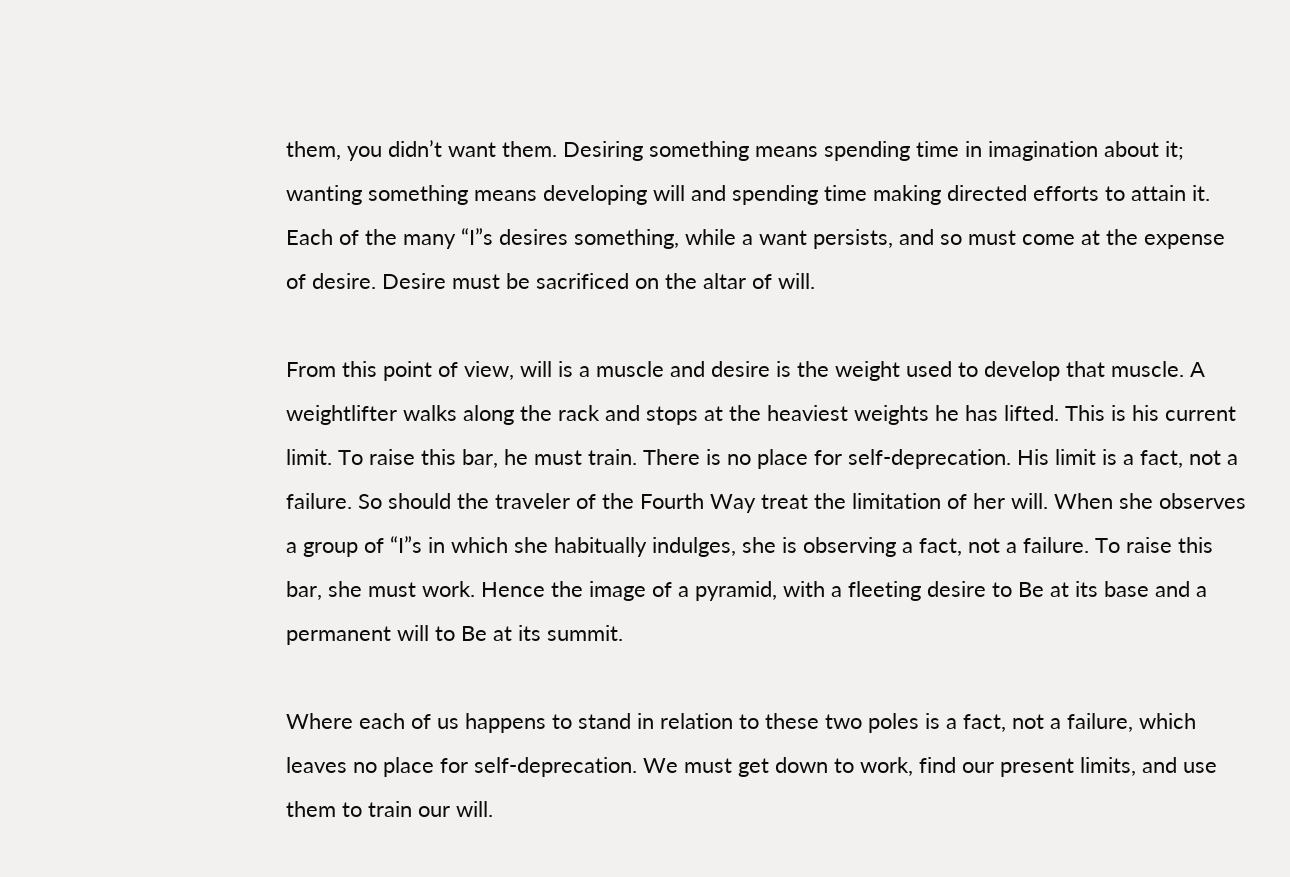them, you didn’t want them. Desiring something means spending time in imagination about it; wanting something means developing will and spending time making directed efforts to attain it. Each of the many “I”s desires something, while a want persists, and so must come at the expense of desire. Desire must be sacrificed on the altar of will.

From this point of view, will is a muscle and desire is the weight used to develop that muscle. A weightlifter walks along the rack and stops at the heaviest weights he has lifted. This is his current limit. To raise this bar, he must train. There is no place for self-deprecation. His limit is a fact, not a failure. So should the traveler of the Fourth Way treat the limitation of her will. When she observes a group of “I”s in which she habitually indulges, she is observing a fact, not a failure. To raise this bar, she must work. Hence the image of a pyramid, with a fleeting desire to Be at its base and a permanent will to Be at its summit.

Where each of us happens to stand in relation to these two poles is a fact, not a failure, which leaves no place for self-deprecation. We must get down to work, find our present limits, and use them to train our will.